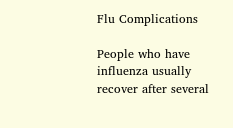Flu Complications

People who have influenza usually recover after several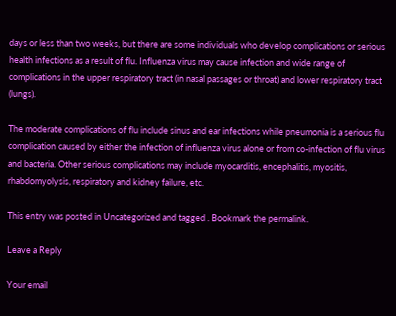days or less than two weeks, but there are some individuals who develop complications or serious health infections as a result of flu. Influenza virus may cause infection and wide range of complications in the upper respiratory tract (in nasal passages or throat) and lower respiratory tract (lungs).

The moderate complications of flu include sinus and ear infections while pneumonia is a serious flu complication caused by either the infection of influenza virus alone or from co-infection of flu virus and bacteria. Other serious complications may include myocarditis, encephalitis, myositis, rhabdomyolysis, respiratory and kidney failure, etc.

This entry was posted in Uncategorized and tagged . Bookmark the permalink.

Leave a Reply

Your email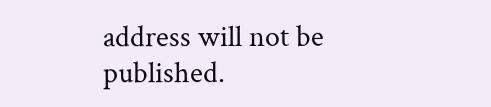address will not be published.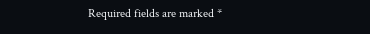Required fields are marked *